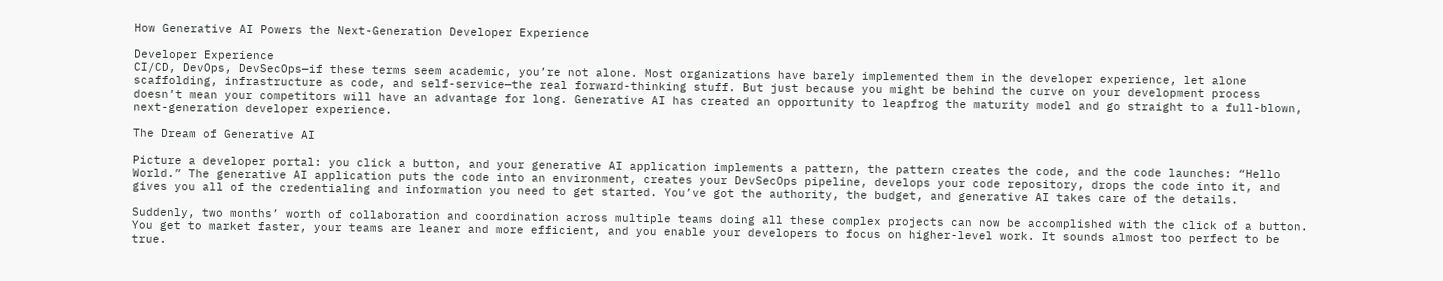How Generative AI Powers the Next-Generation Developer Experience

Developer Experience
CI/CD, DevOps, DevSecOps—if these terms seem academic, you’re not alone. Most organizations have barely implemented them in the developer experience, let alone scaffolding, infrastructure as code, and self-service—the real forward-thinking stuff. But just because you might be behind the curve on your development process doesn’t mean your competitors will have an advantage for long. Generative AI has created an opportunity to leapfrog the maturity model and go straight to a full-blown, next-generation developer experience.

The Dream of Generative AI

Picture a developer portal: you click a button, and your generative AI application implements a pattern, the pattern creates the code, and the code launches: “Hello World.” The generative AI application puts the code into an environment, creates your DevSecOps pipeline, develops your code repository, drops the code into it, and gives you all of the credentialing and information you need to get started. You’ve got the authority, the budget, and generative AI takes care of the details.

Suddenly, two months’ worth of collaboration and coordination across multiple teams doing all these complex projects can now be accomplished with the click of a button. You get to market faster, your teams are leaner and more efficient, and you enable your developers to focus on higher-level work. It sounds almost too perfect to be true.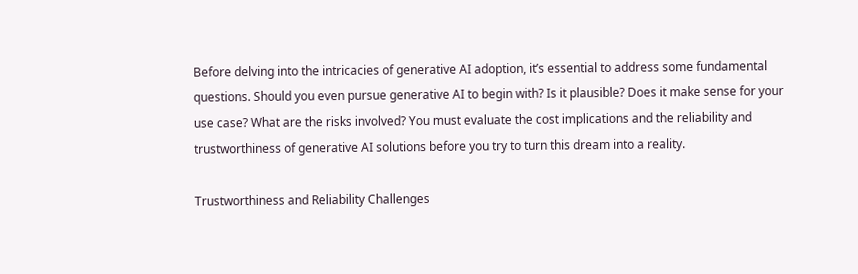Before delving into the intricacies of generative AI adoption, it’s essential to address some fundamental questions. Should you even pursue generative AI to begin with? Is it plausible? Does it make sense for your use case? What are the risks involved? You must evaluate the cost implications and the reliability and trustworthiness of generative AI solutions before you try to turn this dream into a reality.

Trustworthiness and Reliability Challenges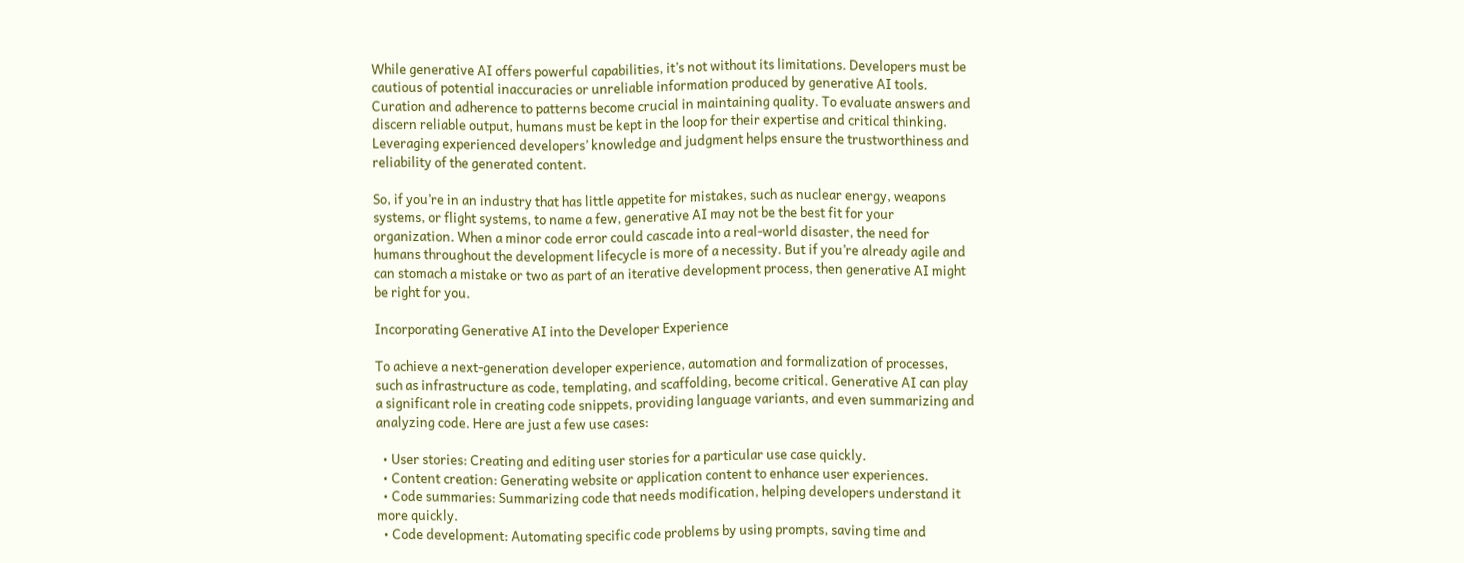While generative AI offers powerful capabilities, it’s not without its limitations. Developers must be cautious of potential inaccuracies or unreliable information produced by generative AI tools. Curation and adherence to patterns become crucial in maintaining quality. To evaluate answers and discern reliable output, humans must be kept in the loop for their expertise and critical thinking. Leveraging experienced developers’ knowledge and judgment helps ensure the trustworthiness and reliability of the generated content.

So, if you’re in an industry that has little appetite for mistakes, such as nuclear energy, weapons systems, or flight systems, to name a few, generative AI may not be the best fit for your organization. When a minor code error could cascade into a real-world disaster, the need for humans throughout the development lifecycle is more of a necessity. But if you’re already agile and can stomach a mistake or two as part of an iterative development process, then generative AI might be right for you.

Incorporating Generative AI into the Developer Experience

To achieve a next-generation developer experience, automation and formalization of processes, such as infrastructure as code, templating, and scaffolding, become critical. Generative AI can play a significant role in creating code snippets, providing language variants, and even summarizing and analyzing code. Here are just a few use cases:

  • User stories: Creating and editing user stories for a particular use case quickly.
  • Content creation: Generating website or application content to enhance user experiences.
  • Code summaries: Summarizing code that needs modification, helping developers understand it more quickly.
  • Code development: Automating specific code problems by using prompts, saving time and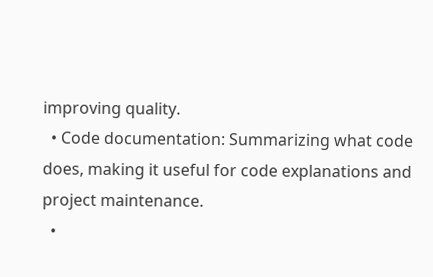improving quality.
  • Code documentation: Summarizing what code does, making it useful for code explanations and project maintenance.
  •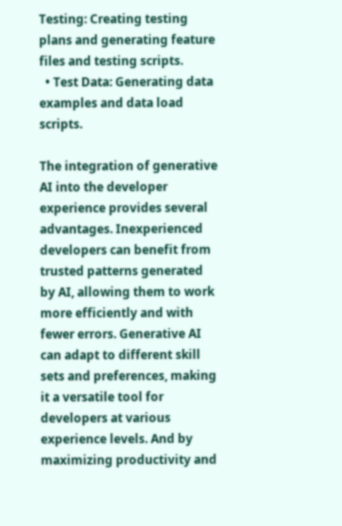Testing: Creating testing plans and generating feature files and testing scripts.
  • Test Data: Generating data examples and data load scripts.

The integration of generative AI into the developer experience provides several advantages. Inexperienced developers can benefit from trusted patterns generated by AI, allowing them to work more efficiently and with fewer errors. Generative AI can adapt to different skill sets and preferences, making it a versatile tool for developers at various experience levels. And by maximizing productivity and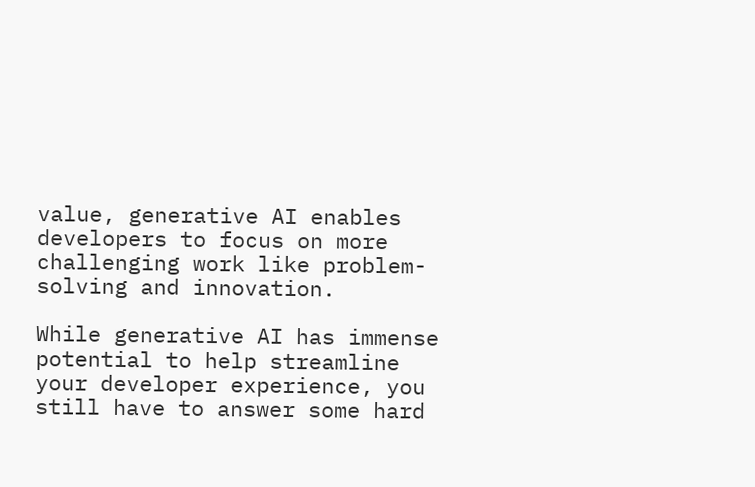value, generative AI enables developers to focus on more challenging work like problem-solving and innovation.

While generative AI has immense potential to help streamline your developer experience, you still have to answer some hard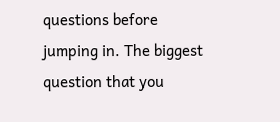questions before jumping in. The biggest question that you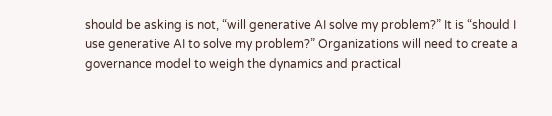should be asking is not, “will generative AI solve my problem?” It is “should I use generative AI to solve my problem?” Organizations will need to create a governance model to weigh the dynamics and practical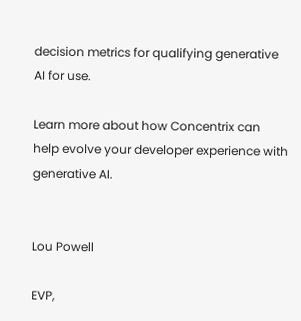decision metrics for qualifying generative AI for use.

Learn more about how Concentrix can help evolve your developer experience with generative AI.


Lou Powell

EVP,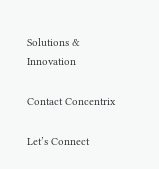Solutions & Innovation

Contact Concentrix

Let’s Connect